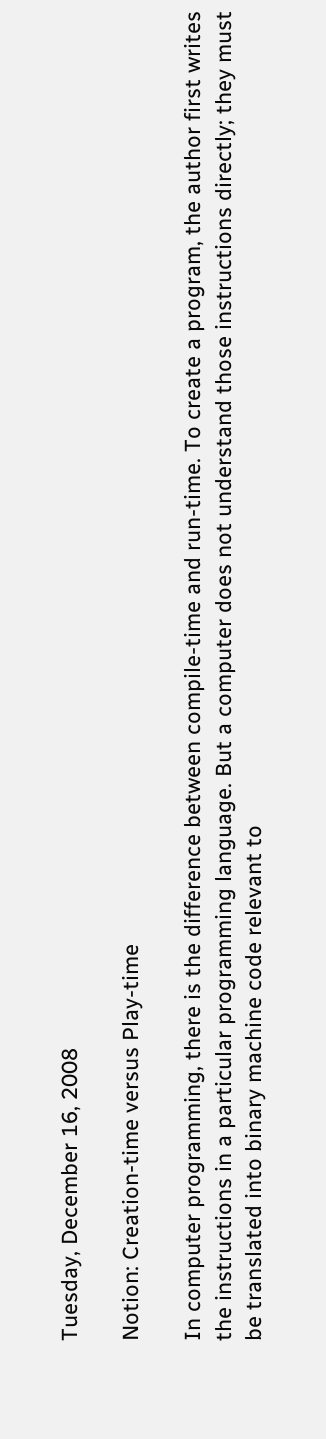Tuesday, December 16, 2008

Notion: Creation-time versus Play-time

In computer programming, there is the difference between compile-time and run-time. To create a program, the author first writes the instructions in a particular programming language. But a computer does not understand those instructions directly; they must be translated into binary machine code relevant to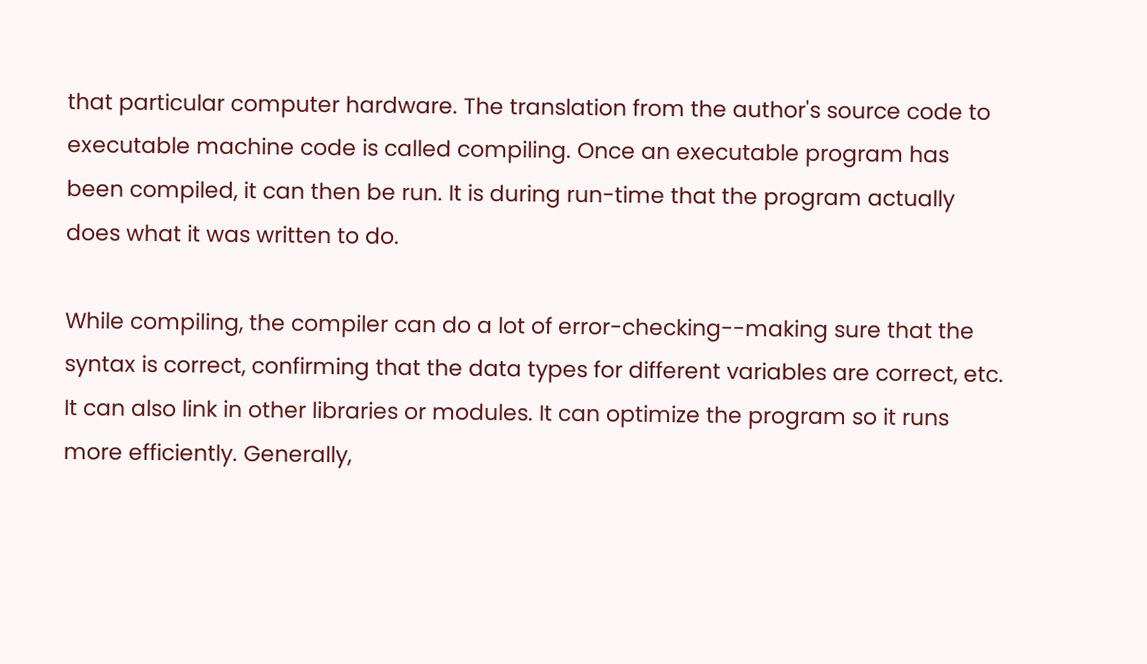that particular computer hardware. The translation from the author's source code to executable machine code is called compiling. Once an executable program has been compiled, it can then be run. It is during run-time that the program actually does what it was written to do.

While compiling, the compiler can do a lot of error-checking--making sure that the syntax is correct, confirming that the data types for different variables are correct, etc. It can also link in other libraries or modules. It can optimize the program so it runs more efficiently. Generally,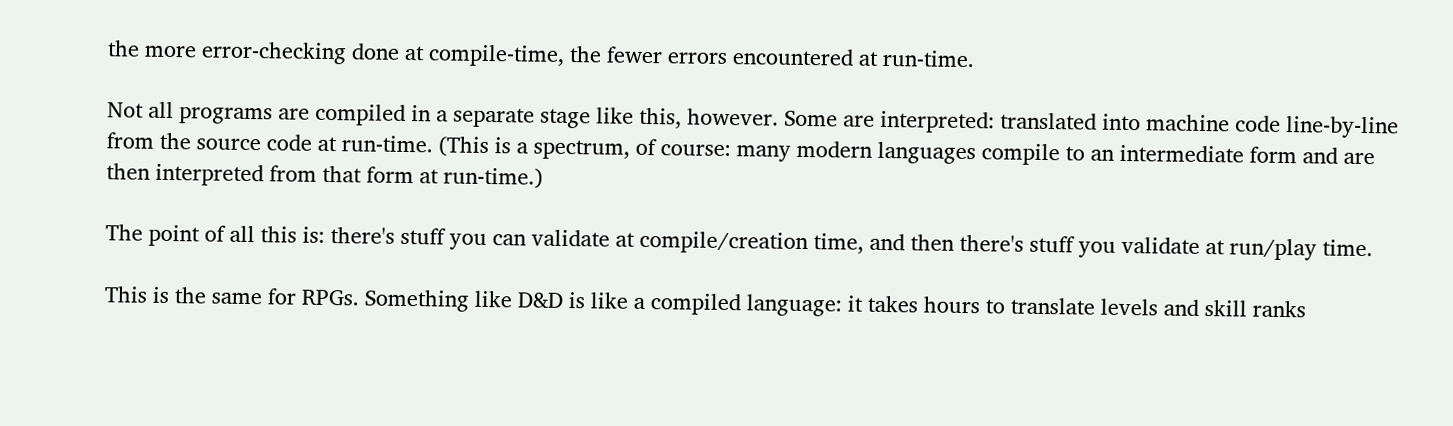the more error-checking done at compile-time, the fewer errors encountered at run-time.

Not all programs are compiled in a separate stage like this, however. Some are interpreted: translated into machine code line-by-line from the source code at run-time. (This is a spectrum, of course: many modern languages compile to an intermediate form and are then interpreted from that form at run-time.)

The point of all this is: there's stuff you can validate at compile/creation time, and then there's stuff you validate at run/play time.

This is the same for RPGs. Something like D&D is like a compiled language: it takes hours to translate levels and skill ranks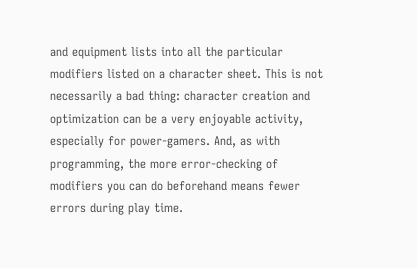and equipment lists into all the particular modifiers listed on a character sheet. This is not necessarily a bad thing: character creation and optimization can be a very enjoyable activity, especially for power-gamers. And, as with programming, the more error-checking of modifiers you can do beforehand means fewer errors during play time.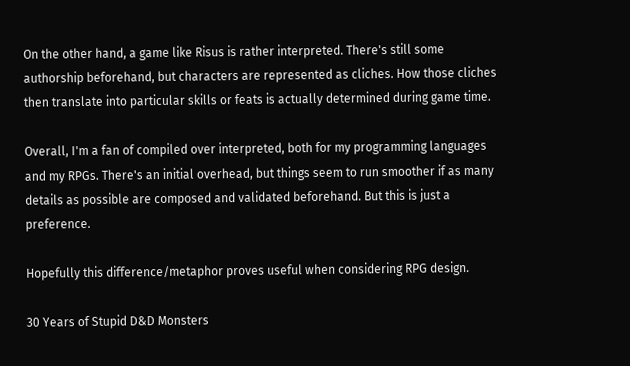On the other hand, a game like Risus is rather interpreted. There's still some authorship beforehand, but characters are represented as cliches. How those cliches then translate into particular skills or feats is actually determined during game time.

Overall, I'm a fan of compiled over interpreted, both for my programming languages and my RPGs. There's an initial overhead, but things seem to run smoother if as many details as possible are composed and validated beforehand. But this is just a preference.

Hopefully this difference/metaphor proves useful when considering RPG design.

30 Years of Stupid D&D Monsters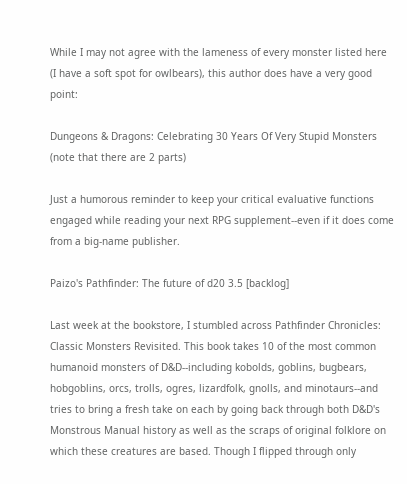While I may not agree with the lameness of every monster listed here (I have a soft spot for owlbears), this author does have a very good point:

Dungeons & Dragons: Celebrating 30 Years Of Very Stupid Monsters (note that there are 2 parts)

Just a humorous reminder to keep your critical evaluative functions engaged while reading your next RPG supplement--even if it does come from a big-name publisher.

Paizo's Pathfinder: The future of d20 3.5 [backlog]

Last week at the bookstore, I stumbled across Pathfinder Chronicles: Classic Monsters Revisited. This book takes 10 of the most common humanoid monsters of D&D--including kobolds, goblins, bugbears, hobgoblins, orcs, trolls, ogres, lizardfolk, gnolls, and minotaurs--and tries to bring a fresh take on each by going back through both D&D's Monstrous Manual history as well as the scraps of original folklore on which these creatures are based. Though I flipped through only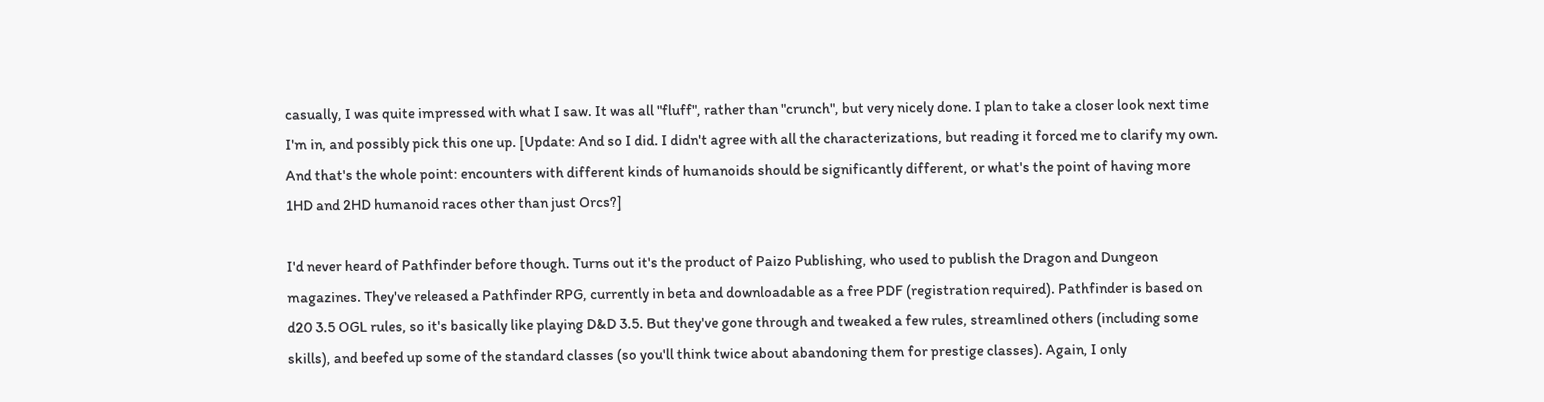casually, I was quite impressed with what I saw. It was all "fluff", rather than "crunch", but very nicely done. I plan to take a closer look next time I'm in, and possibly pick this one up. [Update: And so I did. I didn't agree with all the characterizations, but reading it forced me to clarify my own. And that's the whole point: encounters with different kinds of humanoids should be significantly different, or what's the point of having more 1HD and 2HD humanoid races other than just Orcs?]

I'd never heard of Pathfinder before though. Turns out it's the product of Paizo Publishing, who used to publish the Dragon and Dungeon magazines. They've released a Pathfinder RPG, currently in beta and downloadable as a free PDF (registration required). Pathfinder is based on d20 3.5 OGL rules, so it's basically like playing D&D 3.5. But they've gone through and tweaked a few rules, streamlined others (including some skills), and beefed up some of the standard classes (so you'll think twice about abandoning them for prestige classes). Again, I only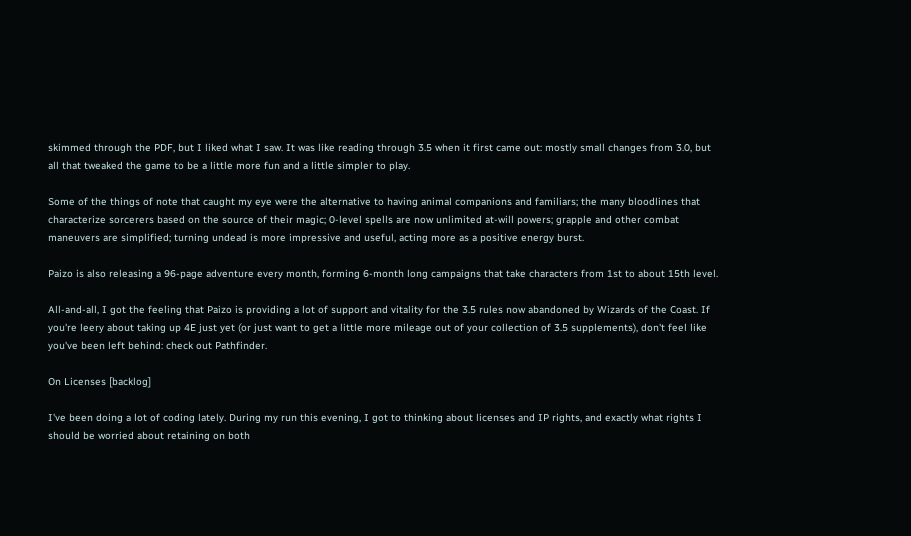skimmed through the PDF, but I liked what I saw. It was like reading through 3.5 when it first came out: mostly small changes from 3.0, but all that tweaked the game to be a little more fun and a little simpler to play.

Some of the things of note that caught my eye were the alternative to having animal companions and familiars; the many bloodlines that characterize sorcerers based on the source of their magic; 0-level spells are now unlimited at-will powers; grapple and other combat maneuvers are simplified; turning undead is more impressive and useful, acting more as a positive energy burst.

Paizo is also releasing a 96-page adventure every month, forming 6-month long campaigns that take characters from 1st to about 15th level.

All-and-all, I got the feeling that Paizo is providing a lot of support and vitality for the 3.5 rules now abandoned by Wizards of the Coast. If you're leery about taking up 4E just yet (or just want to get a little more mileage out of your collection of 3.5 supplements), don't feel like you've been left behind: check out Pathfinder.

On Licenses [backlog]

I've been doing a lot of coding lately. During my run this evening, I got to thinking about licenses and IP rights, and exactly what rights I should be worried about retaining on both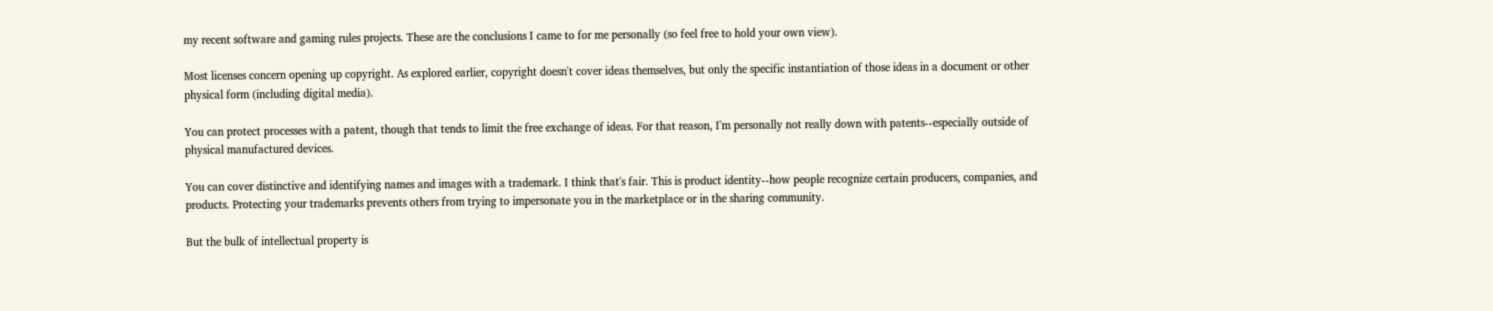my recent software and gaming rules projects. These are the conclusions I came to for me personally (so feel free to hold your own view).

Most licenses concern opening up copyright. As explored earlier, copyright doesn't cover ideas themselves, but only the specific instantiation of those ideas in a document or other physical form (including digital media).

You can protect processes with a patent, though that tends to limit the free exchange of ideas. For that reason, I'm personally not really down with patents--especially outside of physical manufactured devices.

You can cover distinctive and identifying names and images with a trademark. I think that's fair. This is product identity--how people recognize certain producers, companies, and products. Protecting your trademarks prevents others from trying to impersonate you in the marketplace or in the sharing community.

But the bulk of intellectual property is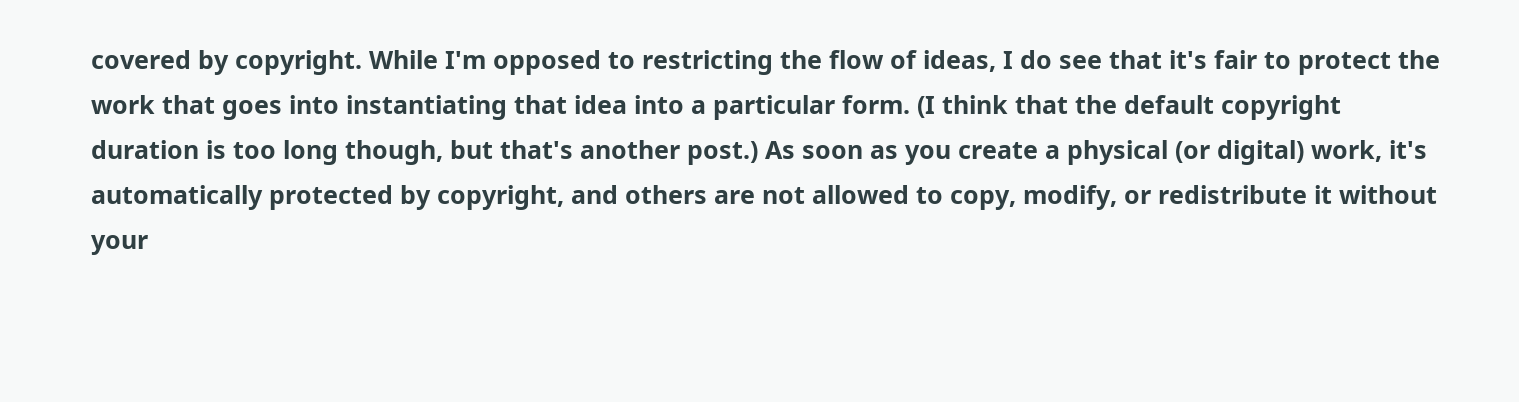covered by copyright. While I'm opposed to restricting the flow of ideas, I do see that it's fair to protect the work that goes into instantiating that idea into a particular form. (I think that the default copyright duration is too long though, but that's another post.) As soon as you create a physical (or digital) work, it's automatically protected by copyright, and others are not allowed to copy, modify, or redistribute it without your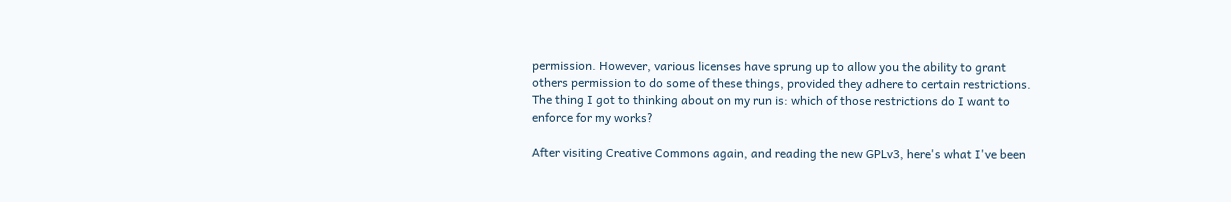permission. However, various licenses have sprung up to allow you the ability to grant others permission to do some of these things, provided they adhere to certain restrictions. The thing I got to thinking about on my run is: which of those restrictions do I want to enforce for my works?

After visiting Creative Commons again, and reading the new GPLv3, here's what I've been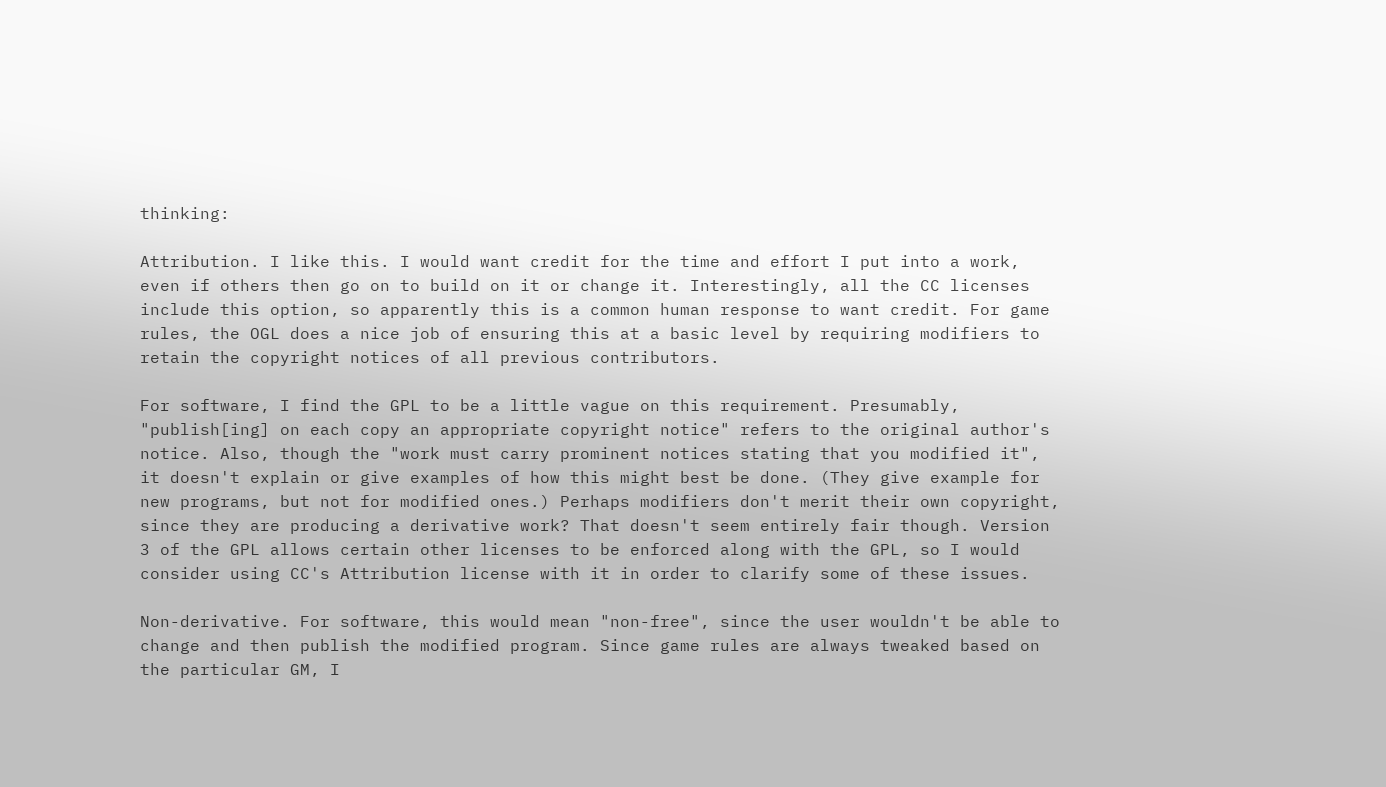thinking:

Attribution. I like this. I would want credit for the time and effort I put into a work, even if others then go on to build on it or change it. Interestingly, all the CC licenses include this option, so apparently this is a common human response to want credit. For game rules, the OGL does a nice job of ensuring this at a basic level by requiring modifiers to retain the copyright notices of all previous contributors.

For software, I find the GPL to be a little vague on this requirement. Presumably, "publish[ing] on each copy an appropriate copyright notice" refers to the original author's notice. Also, though the "work must carry prominent notices stating that you modified it", it doesn't explain or give examples of how this might best be done. (They give example for new programs, but not for modified ones.) Perhaps modifiers don't merit their own copyright, since they are producing a derivative work? That doesn't seem entirely fair though. Version 3 of the GPL allows certain other licenses to be enforced along with the GPL, so I would consider using CC's Attribution license with it in order to clarify some of these issues.

Non-derivative. For software, this would mean "non-free", since the user wouldn't be able to change and then publish the modified program. Since game rules are always tweaked based on the particular GM, I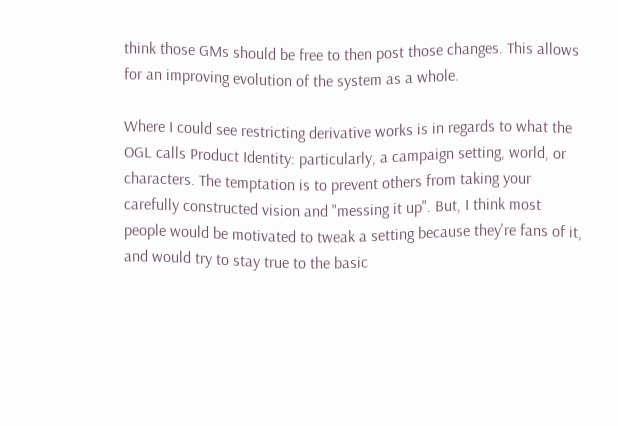think those GMs should be free to then post those changes. This allows for an improving evolution of the system as a whole.

Where I could see restricting derivative works is in regards to what the OGL calls Product Identity: particularly, a campaign setting, world, or characters. The temptation is to prevent others from taking your carefully constructed vision and "messing it up". But, I think most people would be motivated to tweak a setting because they're fans of it, and would try to stay true to the basic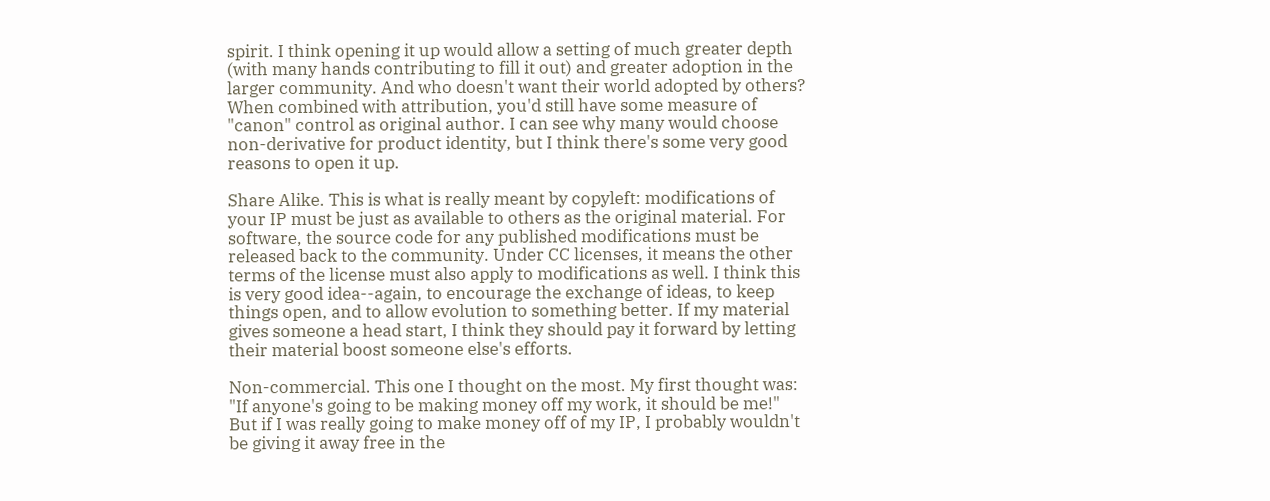spirit. I think opening it up would allow a setting of much greater depth (with many hands contributing to fill it out) and greater adoption in the larger community. And who doesn't want their world adopted by others? When combined with attribution, you'd still have some measure of "canon" control as original author. I can see why many would choose non-derivative for product identity, but I think there's some very good reasons to open it up.

Share Alike. This is what is really meant by copyleft: modifications of your IP must be just as available to others as the original material. For software, the source code for any published modifications must be released back to the community. Under CC licenses, it means the other terms of the license must also apply to modifications as well. I think this is very good idea--again, to encourage the exchange of ideas, to keep things open, and to allow evolution to something better. If my material gives someone a head start, I think they should pay it forward by letting their material boost someone else's efforts.

Non-commercial. This one I thought on the most. My first thought was: "If anyone's going to be making money off my work, it should be me!" But if I was really going to make money off of my IP, I probably wouldn't be giving it away free in the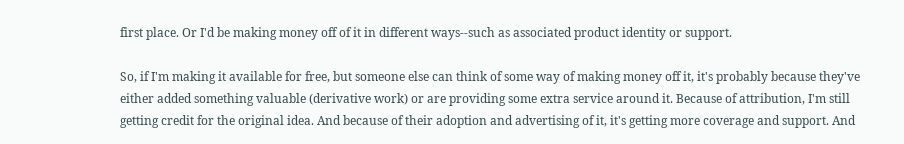first place. Or I'd be making money off of it in different ways--such as associated product identity or support.

So, if I'm making it available for free, but someone else can think of some way of making money off it, it's probably because they've either added something valuable (derivative work) or are providing some extra service around it. Because of attribution, I'm still getting credit for the original idea. And because of their adoption and advertising of it, it's getting more coverage and support. And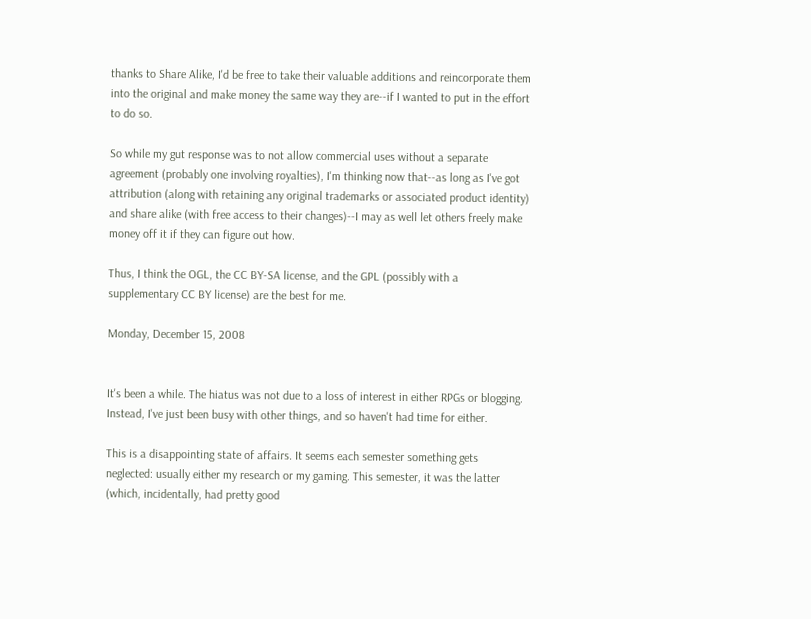thanks to Share Alike, I'd be free to take their valuable additions and reincorporate them into the original and make money the same way they are--if I wanted to put in the effort to do so.

So while my gut response was to not allow commercial uses without a separate agreement (probably one involving royalties), I'm thinking now that--as long as I've got attribution (along with retaining any original trademarks or associated product identity) and share alike (with free access to their changes)--I may as well let others freely make money off it if they can figure out how.

Thus, I think the OGL, the CC BY-SA license, and the GPL (possibly with a supplementary CC BY license) are the best for me.

Monday, December 15, 2008


It's been a while. The hiatus was not due to a loss of interest in either RPGs or blogging. Instead, I've just been busy with other things, and so haven't had time for either.

This is a disappointing state of affairs. It seems each semester something gets neglected: usually either my research or my gaming. This semester, it was the latter (which, incidentally, had pretty good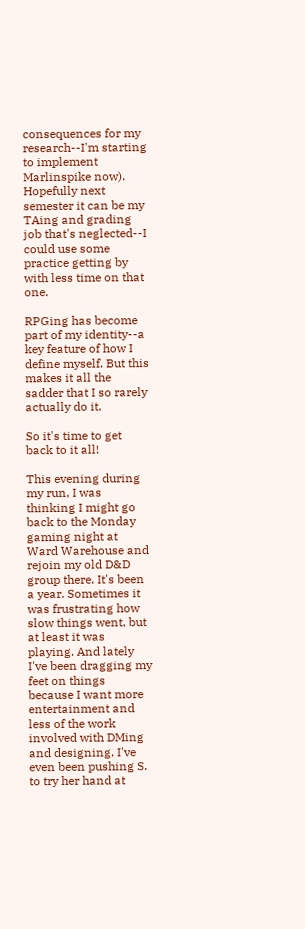consequences for my research--I'm starting to implement Marlinspike now). Hopefully next semester it can be my TAing and grading job that's neglected--I could use some practice getting by with less time on that one.

RPGing has become part of my identity--a key feature of how I define myself. But this makes it all the sadder that I so rarely actually do it.

So it's time to get back to it all!

This evening during my run, I was thinking I might go back to the Monday gaming night at Ward Warehouse and rejoin my old D&D group there. It's been a year. Sometimes it was frustrating how slow things went, but at least it was playing. And lately I've been dragging my feet on things because I want more entertainment and less of the work involved with DMing and designing. I've even been pushing S. to try her hand at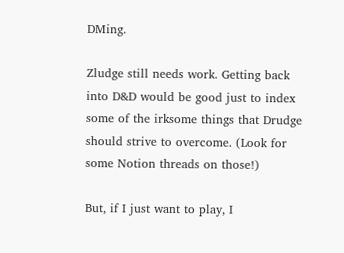DMing.

Zludge still needs work. Getting back into D&D would be good just to index some of the irksome things that Drudge should strive to overcome. (Look for some Notion threads on those!)

But, if I just want to play, I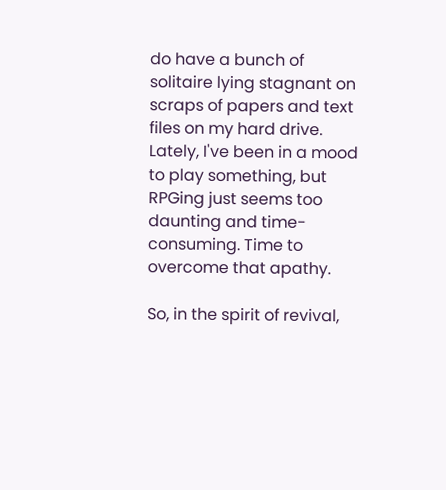do have a bunch of solitaire lying stagnant on scraps of papers and text files on my hard drive. Lately, I've been in a mood to play something, but RPGing just seems too daunting and time-consuming. Time to overcome that apathy.

So, in the spirit of revival,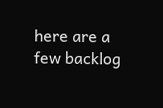here are a few backlog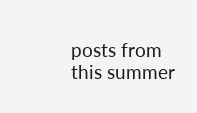posts from this summer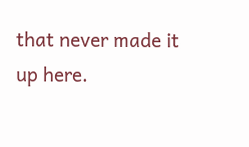that never made it up here.